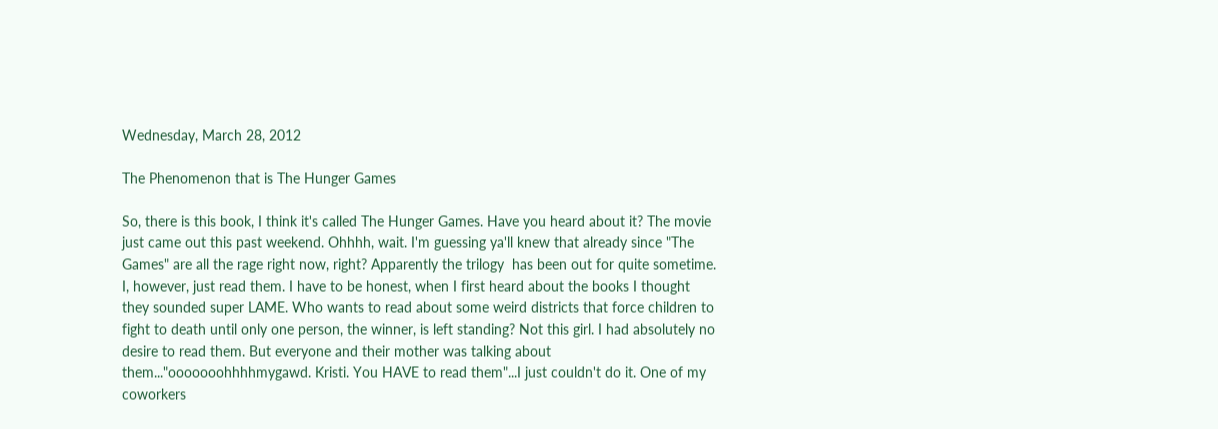Wednesday, March 28, 2012

The Phenomenon that is The Hunger Games

So, there is this book, I think it's called The Hunger Games. Have you heard about it? The movie just came out this past weekend. Ohhhh, wait. I'm guessing ya'll knew that already since "The Games" are all the rage right now, right? Apparently the trilogy  has been out for quite sometime. I, however, just read them. I have to be honest, when I first heard about the books I thought they sounded super LAME. Who wants to read about some weird districts that force children to fight to death until only one person, the winner, is left standing? Not this girl. I had absolutely no desire to read them. But everyone and their mother was talking about them..."ooooooohhhhmygawd. Kristi. You HAVE to read them"...I just couldn't do it. One of my coworkers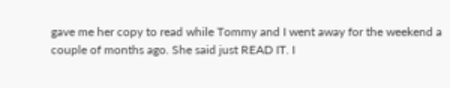gave me her copy to read while Tommy and I went away for the weekend a couple of months ago. She said just READ IT. I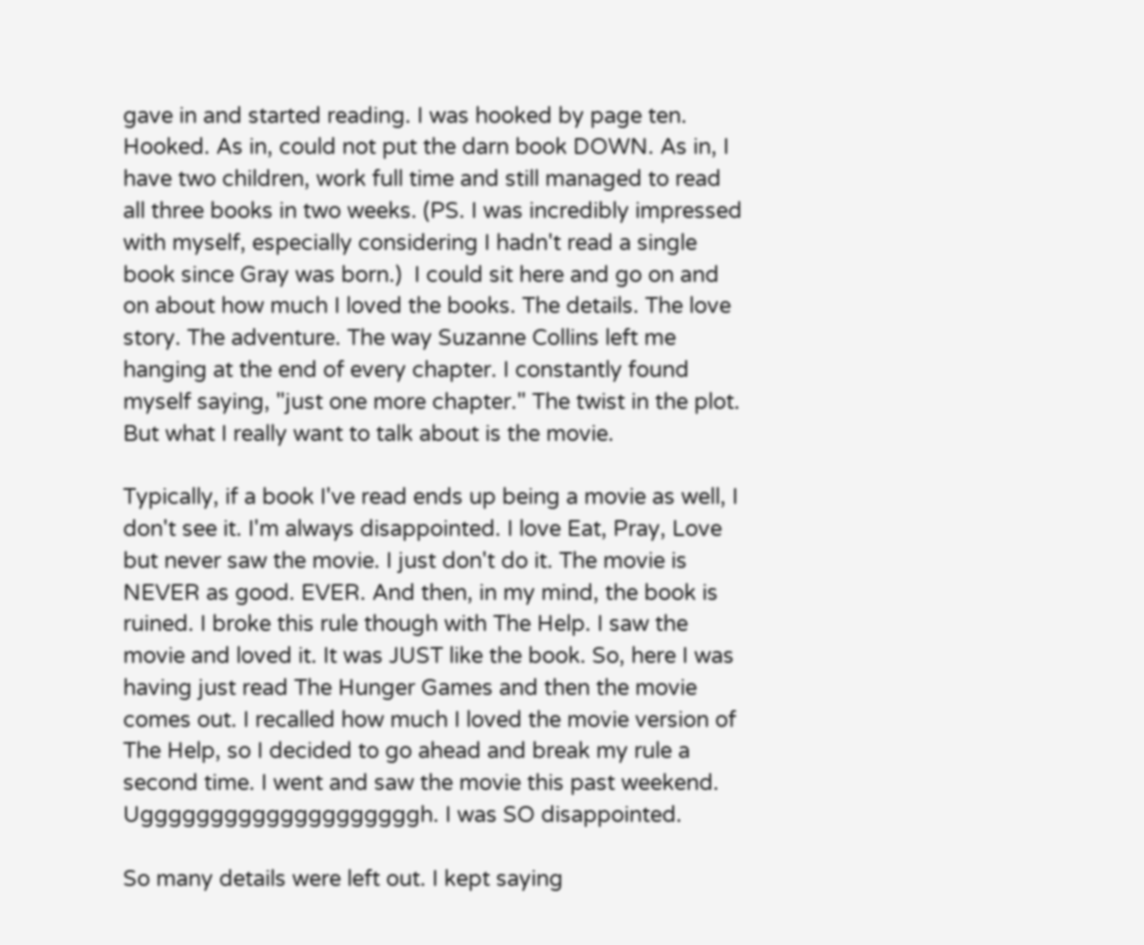gave in and started reading. I was hooked by page ten. Hooked. As in, could not put the darn book DOWN. As in, I have two children, work full time and still managed to read all three books in two weeks. (PS. I was incredibly impressed with myself, especially considering I hadn't read a single book since Gray was born.)  I could sit here and go on and on about how much I loved the books. The details. The love story. The adventure. The way Suzanne Collins left me hanging at the end of every chapter. I constantly found myself saying, "just one more chapter." The twist in the plot. But what I really want to talk about is the movie.

Typically, if a book I've read ends up being a movie as well, I don't see it. I'm always disappointed. I love Eat, Pray, Love but never saw the movie. I just don't do it. The movie is NEVER as good. EVER. And then, in my mind, the book is ruined. I broke this rule though with The Help. I saw the movie and loved it. It was JUST like the book. So, here I was having just read The Hunger Games and then the movie comes out. I recalled how much I loved the movie version of The Help, so I decided to go ahead and break my rule a second time. I went and saw the movie this past weekend. Uggggggggggggggggggggh. I was SO disappointed.

So many details were left out. I kept saying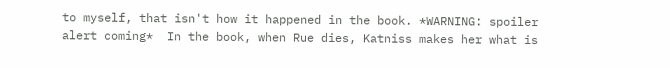to myself, that isn't how it happened in the book. *WARNING: spoiler alert coming*  In the book, when Rue dies, Katniss makes her what is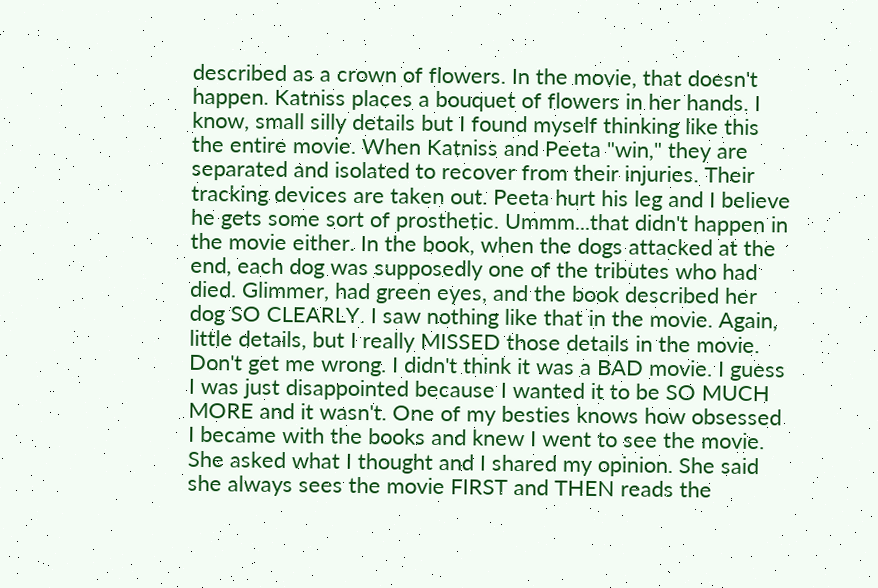described as a crown of flowers. In the movie, that doesn't happen. Katniss places a bouquet of flowers in her hands. I know, small silly details but I found myself thinking like this the entire movie. When Katniss and Peeta "win," they are separated and isolated to recover from their injuries. Their tracking devices are taken out. Peeta hurt his leg and I believe he gets some sort of prosthetic. Ummm...that didn't happen in the movie either. In the book, when the dogs attacked at the end, each dog was supposedly one of the tributes who had died. Glimmer, had green eyes, and the book described her dog SO CLEARLY. I saw nothing like that in the movie. Again, little details, but I really MISSED those details in the movie. Don't get me wrong. I didn't think it was a BAD movie. I guess I was just disappointed because I wanted it to be SO MUCH MORE and it wasn't. One of my besties knows how obsessed I became with the books and knew I went to see the movie. She asked what I thought and I shared my opinion. She said she always sees the movie FIRST and THEN reads the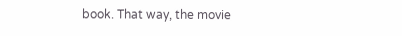book. That way, the movie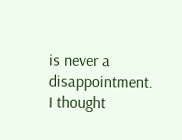is never a disappointment. I thought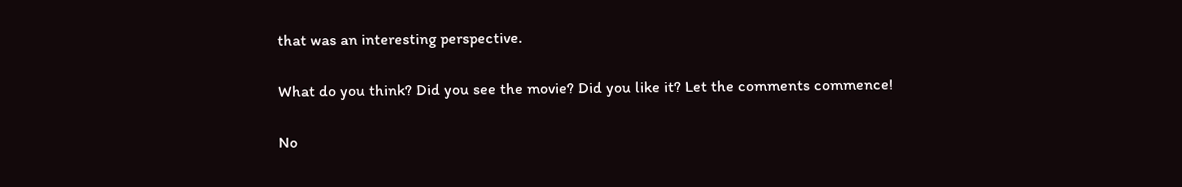that was an interesting perspective.

What do you think? Did you see the movie? Did you like it? Let the comments commence!

No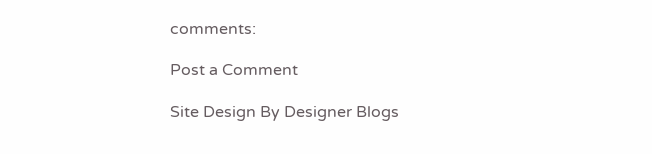comments:

Post a Comment

Site Design By Designer Blogs